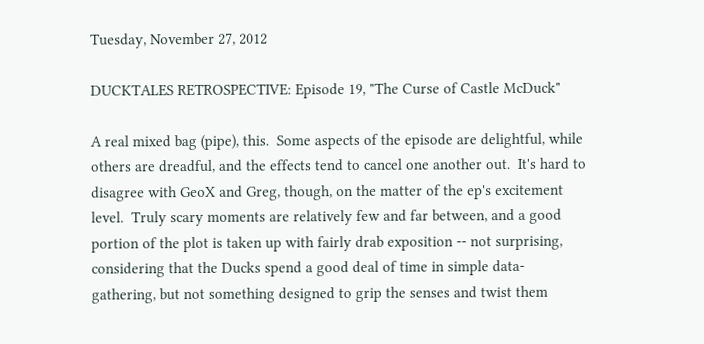Tuesday, November 27, 2012

DUCKTALES RETROSPECTIVE: Episode 19, "The Curse of Castle McDuck"

A real mixed bag (pipe), this.  Some aspects of the episode are delightful, while others are dreadful, and the effects tend to cancel one another out.  It's hard to disagree with GeoX and Greg, though, on the matter of the ep's excitement level.  Truly scary moments are relatively few and far between, and a good portion of the plot is taken up with fairly drab exposition -- not surprising, considering that the Ducks spend a good deal of time in simple data-gathering, but not something designed to grip the senses and twist them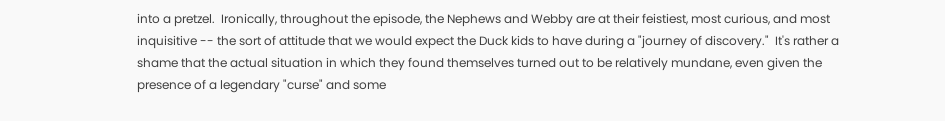into a pretzel.  Ironically, throughout the episode, the Nephews and Webby are at their feistiest, most curious, and most inquisitive -- the sort of attitude that we would expect the Duck kids to have during a "journey of discovery."  It's rather a shame that the actual situation in which they found themselves turned out to be relatively mundane, even given the presence of a legendary "curse" and some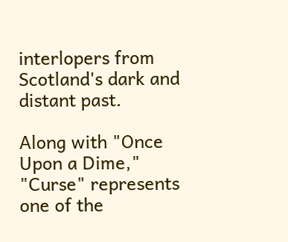interlopers from Scotland's dark and distant past.

Along with "Once Upon a Dime," "Curse" represents one of the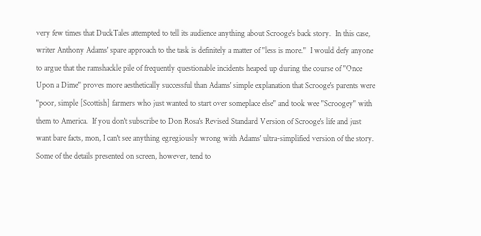very few times that DuckTales attempted to tell its audience anything about Scrooge's back story.  In this case, writer Anthony Adams' spare approach to the task is definitely a matter of "less is more."  I would defy anyone to argue that the ramshackle pile of frequently questionable incidents heaped up during the course of "Once Upon a Dime" proves more aesthetically successful than Adams' simple explanation that Scrooge's parents were "poor, simple [Scottish] farmers who just wanted to start over someplace else" and took wee "Scroogey" with them to America.  If you don't subscribe to Don Rosa's Revised Standard Version of Scrooge's life and just want bare facts, mon, I can't see anything egregiously wrong with Adams' ultra-simplified version of the story.  Some of the details presented on screen, however, tend to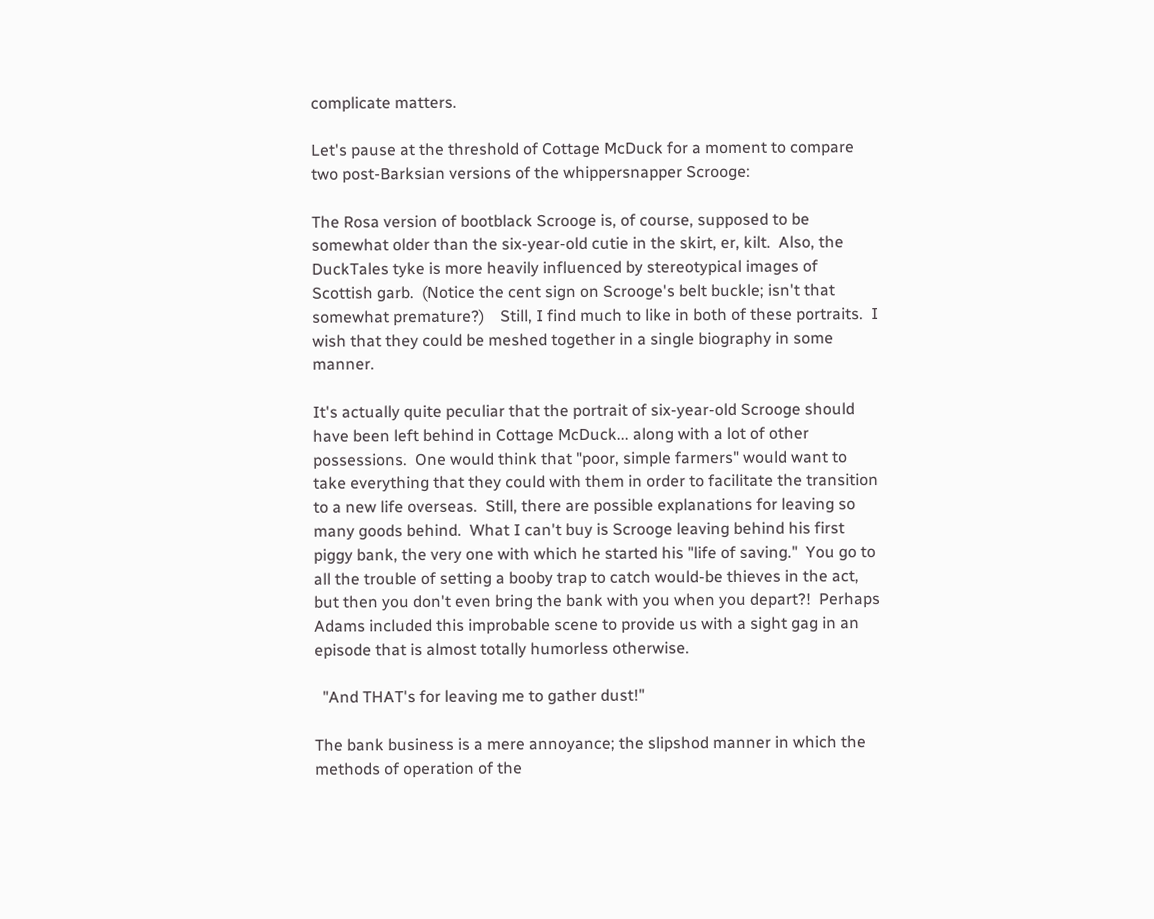complicate matters.

Let's pause at the threshold of Cottage McDuck for a moment to compare two post-Barksian versions of the whippersnapper Scrooge:

The Rosa version of bootblack Scrooge is, of course, supposed to be somewhat older than the six-year-old cutie in the skirt, er, kilt.  Also, the DuckTales tyke is more heavily influenced by stereotypical images of Scottish garb.  (Notice the cent sign on Scrooge's belt buckle; isn't that somewhat premature?)    Still, I find much to like in both of these portraits.  I wish that they could be meshed together in a single biography in some manner.

It's actually quite peculiar that the portrait of six-year-old Scrooge should have been left behind in Cottage McDuck... along with a lot of other possessions.  One would think that "poor, simple farmers" would want to take everything that they could with them in order to facilitate the transition to a new life overseas.  Still, there are possible explanations for leaving so many goods behind.  What I can't buy is Scrooge leaving behind his first piggy bank, the very one with which he started his "life of saving."  You go to all the trouble of setting a booby trap to catch would-be thieves in the act, but then you don't even bring the bank with you when you depart?!  Perhaps Adams included this improbable scene to provide us with a sight gag in an episode that is almost totally humorless otherwise.

  "And THAT's for leaving me to gather dust!"

The bank business is a mere annoyance; the slipshod manner in which the methods of operation of the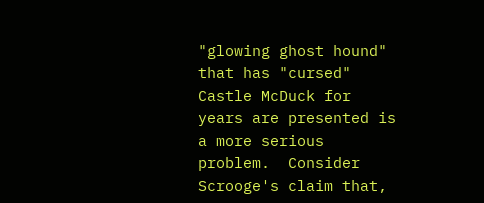"glowing ghost hound" that has "cursed" Castle McDuck for years are presented is a more serious problem.  Consider Scrooge's claim that,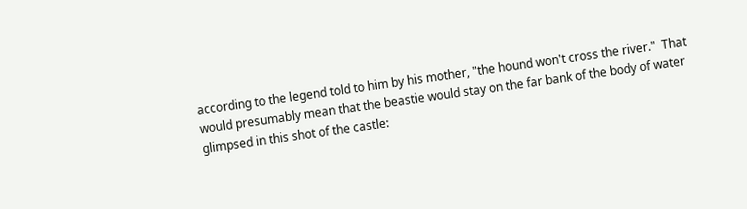according to the legend told to him by his mother, "the hound won't cross the river."  That would presumably mean that the beastie would stay on the far bank of the body of water glimpsed in this shot of the castle: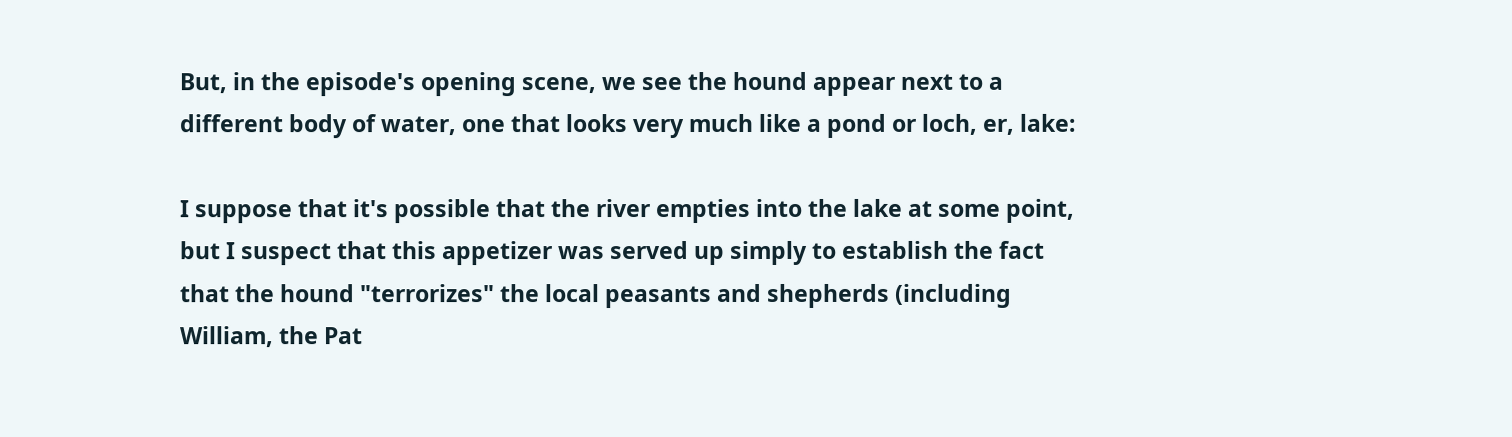But, in the episode's opening scene, we see the hound appear next to a different body of water, one that looks very much like a pond or loch, er, lake:

I suppose that it's possible that the river empties into the lake at some point, but I suspect that this appetizer was served up simply to establish the fact that the hound "terrorizes" the local peasants and shepherds (including William, the Pat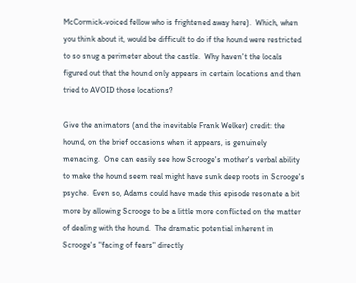McCormick-voiced fellow who is frightened away here).  Which, when you think about it, would be difficult to do if the hound were restricted to so snug a perimeter about the castle.  Why haven't the locals figured out that the hound only appears in certain locations and then tried to AVOID those locations?

Give the animators (and the inevitable Frank Welker) credit: the hound, on the brief occasions when it appears, is genuinely menacing.  One can easily see how Scrooge's mother's verbal ability to make the hound seem real might have sunk deep roots in Scrooge's psyche.  Even so, Adams could have made this episode resonate a bit more by allowing Scrooge to be a little more conflicted on the matter of dealing with the hound.  The dramatic potential inherent in Scrooge's "facing of fears" directly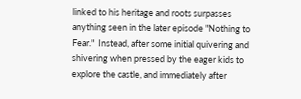linked to his heritage and roots surpasses anything seen in the later episode "Nothing to Fear."  Instead, after some initial quivering and shivering when pressed by the eager kids to explore the castle, and immediately after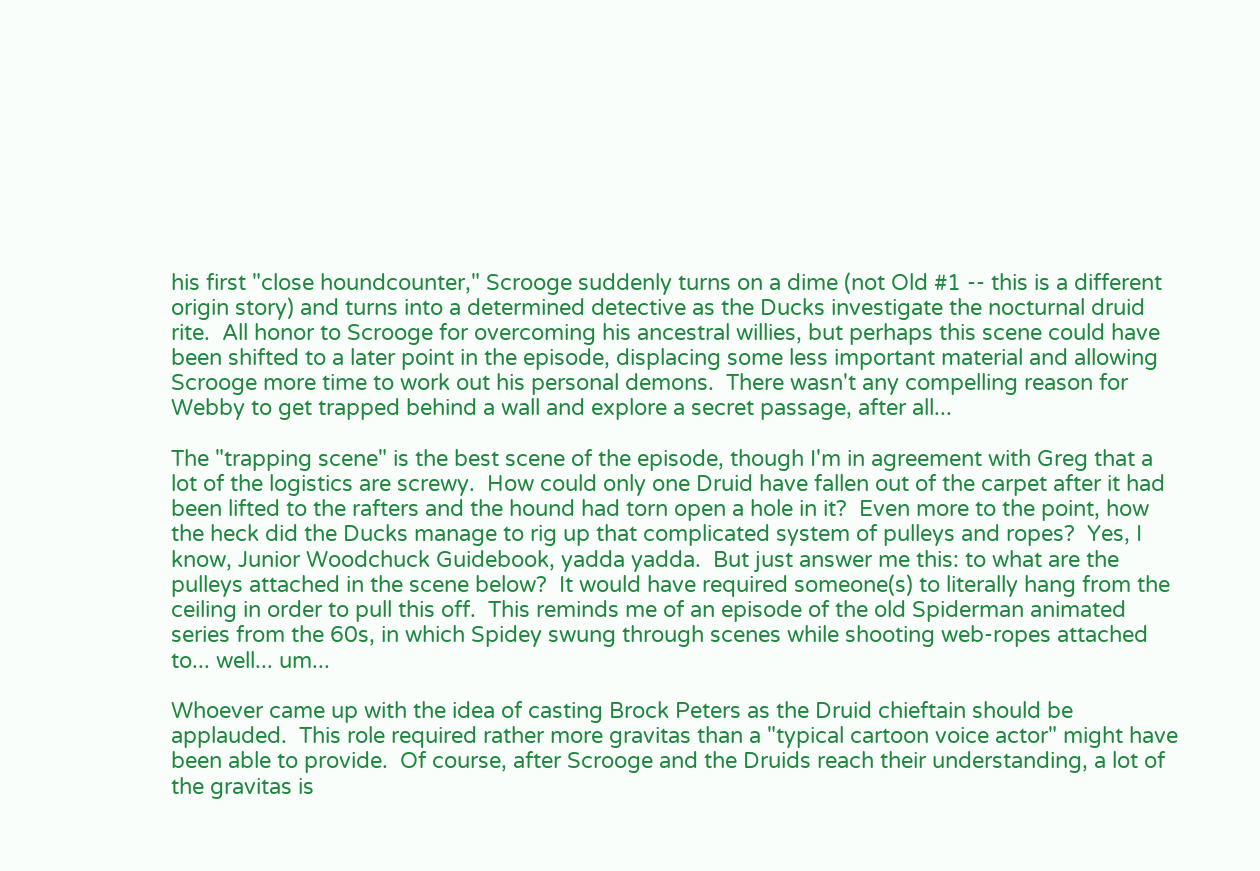his first "close houndcounter," Scrooge suddenly turns on a dime (not Old #1 -- this is a different origin story) and turns into a determined detective as the Ducks investigate the nocturnal druid rite.  All honor to Scrooge for overcoming his ancestral willies, but perhaps this scene could have been shifted to a later point in the episode, displacing some less important material and allowing Scrooge more time to work out his personal demons.  There wasn't any compelling reason for Webby to get trapped behind a wall and explore a secret passage, after all...

The "trapping scene" is the best scene of the episode, though I'm in agreement with Greg that a lot of the logistics are screwy.  How could only one Druid have fallen out of the carpet after it had been lifted to the rafters and the hound had torn open a hole in it?  Even more to the point, how the heck did the Ducks manage to rig up that complicated system of pulleys and ropes?  Yes, I know, Junior Woodchuck Guidebook, yadda yadda.  But just answer me this: to what are the pulleys attached in the scene below?  It would have required someone(s) to literally hang from the ceiling in order to pull this off.  This reminds me of an episode of the old Spiderman animated series from the 60s, in which Spidey swung through scenes while shooting web-ropes attached to... well... um...

Whoever came up with the idea of casting Brock Peters as the Druid chieftain should be applauded.  This role required rather more gravitas than a "typical cartoon voice actor" might have been able to provide.  Of course, after Scrooge and the Druids reach their understanding, a lot of the gravitas is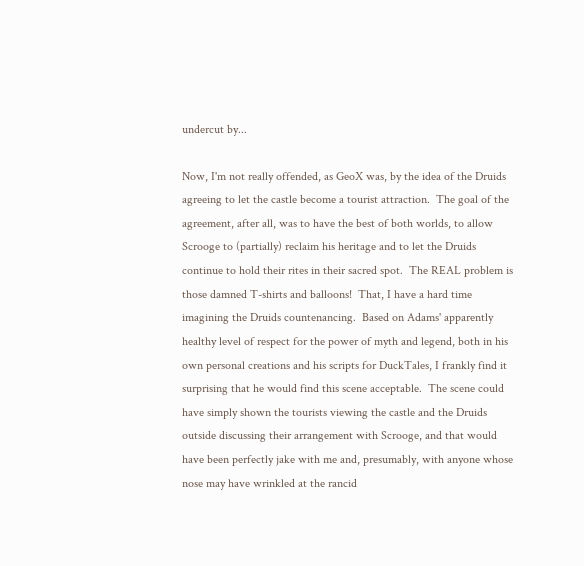undercut by...

Now, I'm not really offended, as GeoX was, by the idea of the Druids agreeing to let the castle become a tourist attraction.  The goal of the agreement, after all, was to have the best of both worlds, to allow Scrooge to (partially) reclaim his heritage and to let the Druids continue to hold their rites in their sacred spot.  The REAL problem is those damned T-shirts and balloons!  That, I have a hard time imagining the Druids countenancing.  Based on Adams' apparently healthy level of respect for the power of myth and legend, both in his own personal creations and his scripts for DuckTales, I frankly find it surprising that he would find this scene acceptable.  The scene could have simply shown the tourists viewing the castle and the Druids outside discussing their arrangement with Scrooge, and that would have been perfectly jake with me and, presumably, with anyone whose nose may have wrinkled at the rancid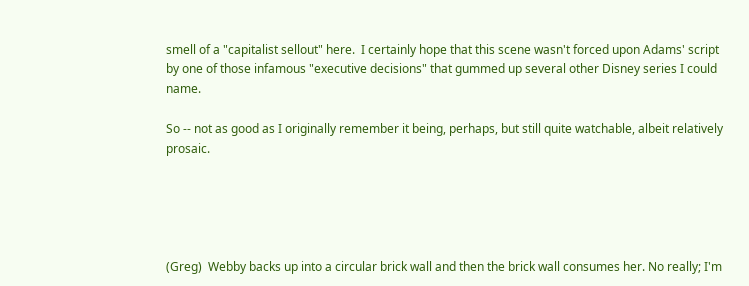smell of a "capitalist sellout" here.  I certainly hope that this scene wasn't forced upon Adams' script by one of those infamous "executive decisions" that gummed up several other Disney series I could name.

So -- not as good as I originally remember it being, perhaps, but still quite watchable, albeit relatively prosaic.





(Greg)  Webby backs up into a circular brick wall and then the brick wall consumes her. No really; I'm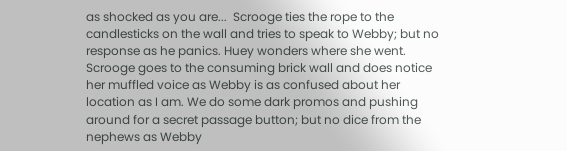as shocked as you are...  Scrooge ties the rope to the candlesticks on the wall and tries to speak to Webby; but no response as he panics. Huey wonders where she went. Scrooge goes to the consuming brick wall and does notice her muffled voice as Webby is as confused about her location as I am. We do some dark promos and pushing around for a secret passage button; but no dice from the nephews as Webby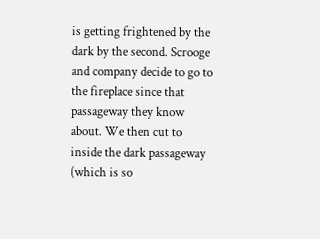is getting frightened by the dark by the second. Scrooge and company decide to go to the fireplace since that passageway they know about. We then cut to inside the dark passageway (which is so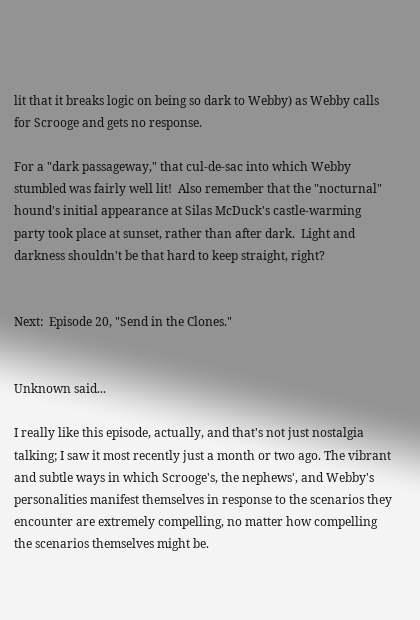lit that it breaks logic on being so dark to Webby) as Webby calls for Scrooge and gets no response.

For a "dark passageway," that cul-de-sac into which Webby stumbled was fairly well lit!  Also remember that the "nocturnal" hound's initial appearance at Silas McDuck's castle-warming party took place at sunset, rather than after dark.  Light and darkness shouldn't be that hard to keep straight, right?


Next:  Episode 20, "Send in the Clones."


Unknown said...

I really like this episode, actually, and that's not just nostalgia talking; I saw it most recently just a month or two ago. The vibrant and subtle ways in which Scrooge's, the nephews', and Webby's personalities manifest themselves in response to the scenarios they encounter are extremely compelling, no matter how compelling the scenarios themselves might be.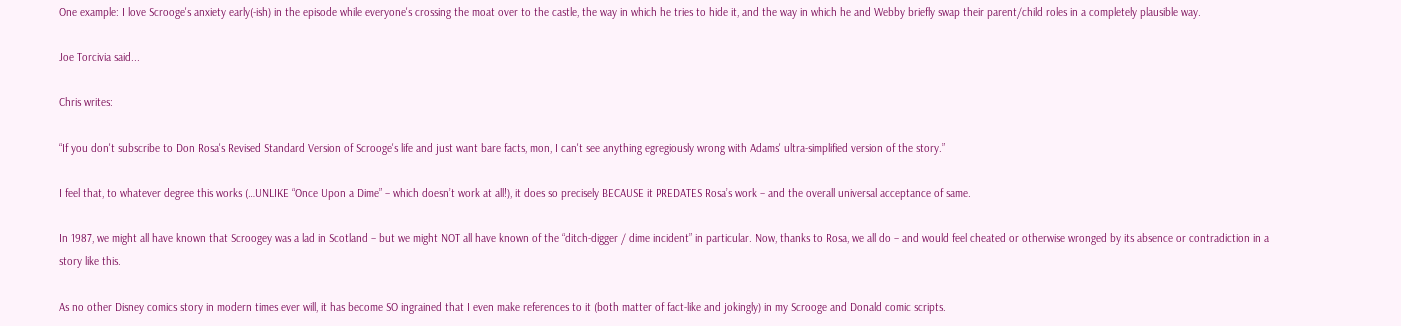One example: I love Scrooge's anxiety early(-ish) in the episode while everyone's crossing the moat over to the castle, the way in which he tries to hide it, and the way in which he and Webby briefly swap their parent/child roles in a completely plausible way.

Joe Torcivia said...

Chris writes:

“If you don't subscribe to Don Rosa's Revised Standard Version of Scrooge's life and just want bare facts, mon, I can't see anything egregiously wrong with Adams' ultra-simplified version of the story.”

I feel that, to whatever degree this works (…UNLIKE “Once Upon a Dime” – which doesn’t work at all!), it does so precisely BECAUSE it PREDATES Rosa’s work – and the overall universal acceptance of same.

In 1987, we might all have known that Scroogey was a lad in Scotland – but we might NOT all have known of the “ditch-digger / dime incident” in particular. Now, thanks to Rosa, we all do – and would feel cheated or otherwise wronged by its absence or contradiction in a story like this.

As no other Disney comics story in modern times ever will, it has become SO ingrained that I even make references to it (both matter of fact-like and jokingly) in my Scrooge and Donald comic scripts.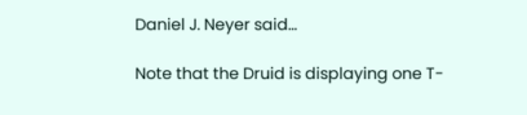Daniel J. Neyer said...

Note that the Druid is displaying one T-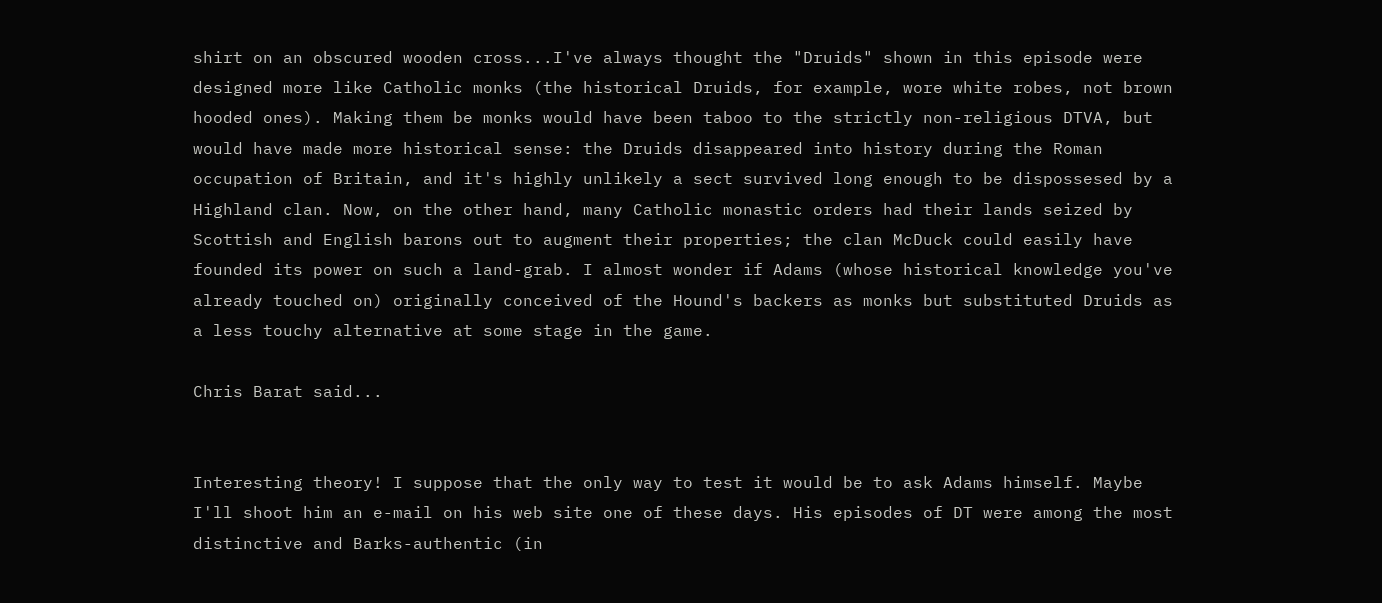shirt on an obscured wooden cross...I've always thought the "Druids" shown in this episode were designed more like Catholic monks (the historical Druids, for example, wore white robes, not brown hooded ones). Making them be monks would have been taboo to the strictly non-religious DTVA, but would have made more historical sense: the Druids disappeared into history during the Roman occupation of Britain, and it's highly unlikely a sect survived long enough to be dispossesed by a Highland clan. Now, on the other hand, many Catholic monastic orders had their lands seized by Scottish and English barons out to augment their properties; the clan McDuck could easily have founded its power on such a land-grab. I almost wonder if Adams (whose historical knowledge you've already touched on) originally conceived of the Hound's backers as monks but substituted Druids as a less touchy alternative at some stage in the game.

Chris Barat said...


Interesting theory! I suppose that the only way to test it would be to ask Adams himself. Maybe I'll shoot him an e-mail on his web site one of these days. His episodes of DT were among the most distinctive and Barks-authentic (in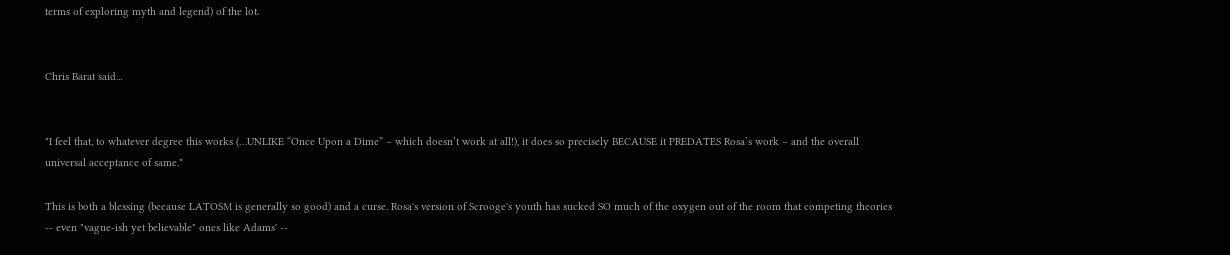terms of exploring myth and legend) of the lot.


Chris Barat said...


"I feel that, to whatever degree this works (…UNLIKE “Once Upon a Dime” – which doesn’t work at all!), it does so precisely BECAUSE it PREDATES Rosa’s work – and the overall universal acceptance of same."

This is both a blessing (because LATOSM is generally so good) and a curse. Rosa's version of Scrooge's youth has sucked SO much of the oxygen out of the room that competing theories -- even "vague-ish yet believable" ones like Adams' --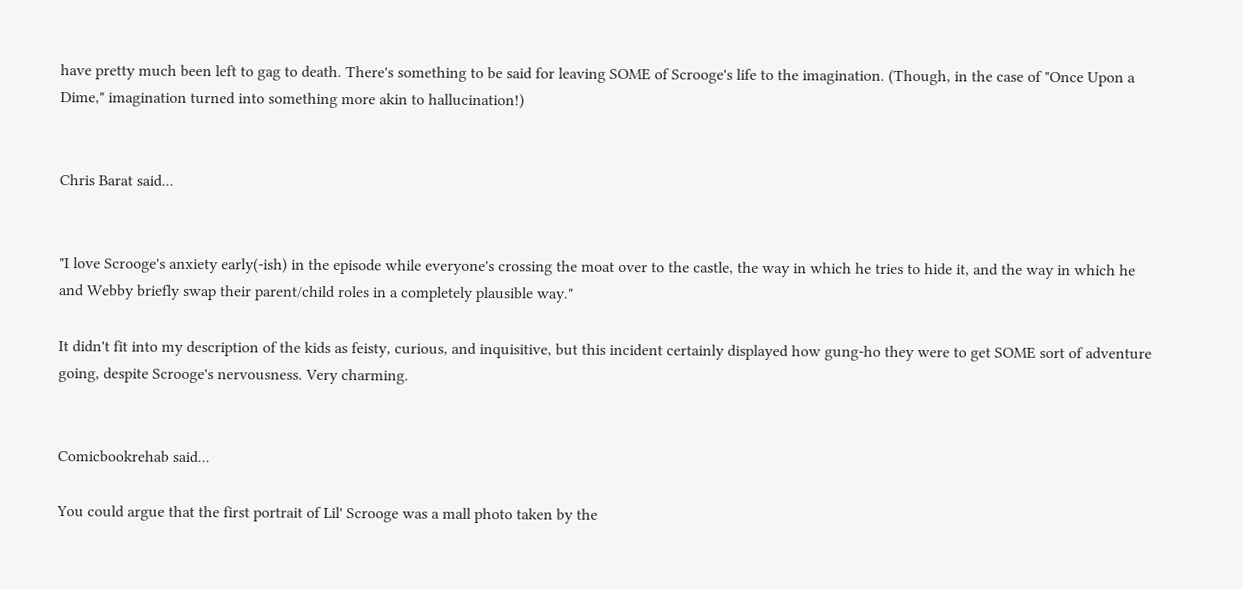have pretty much been left to gag to death. There's something to be said for leaving SOME of Scrooge's life to the imagination. (Though, in the case of "Once Upon a Dime," imagination turned into something more akin to hallucination!)


Chris Barat said...


"I love Scrooge's anxiety early(-ish) in the episode while everyone's crossing the moat over to the castle, the way in which he tries to hide it, and the way in which he and Webby briefly swap their parent/child roles in a completely plausible way."

It didn't fit into my description of the kids as feisty, curious, and inquisitive, but this incident certainly displayed how gung-ho they were to get SOME sort of adventure going, despite Scrooge's nervousness. Very charming.


Comicbookrehab said...

You could argue that the first portrait of Lil' Scrooge was a mall photo taken by the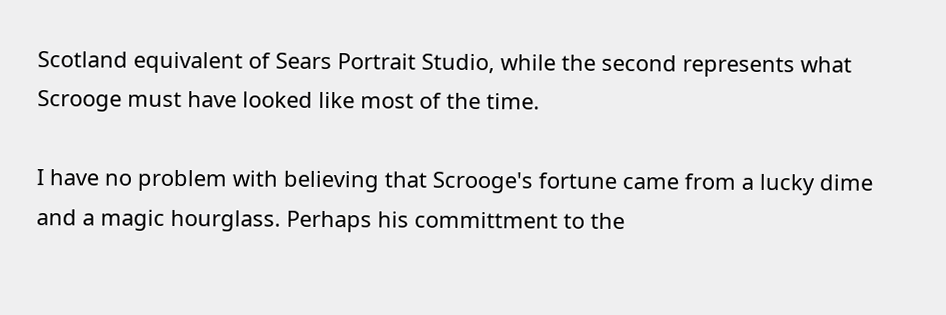Scotland equivalent of Sears Portrait Studio, while the second represents what Scrooge must have looked like most of the time.

I have no problem with believing that Scrooge's fortune came from a lucky dime and a magic hourglass. Perhaps his committment to the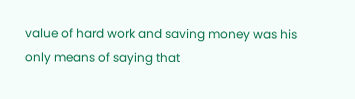value of hard work and saving money was his only means of saying that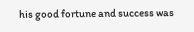his good fortune and success was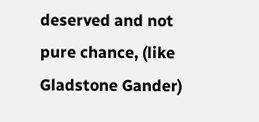deserved and not pure chance, (like Gladstone Gander)